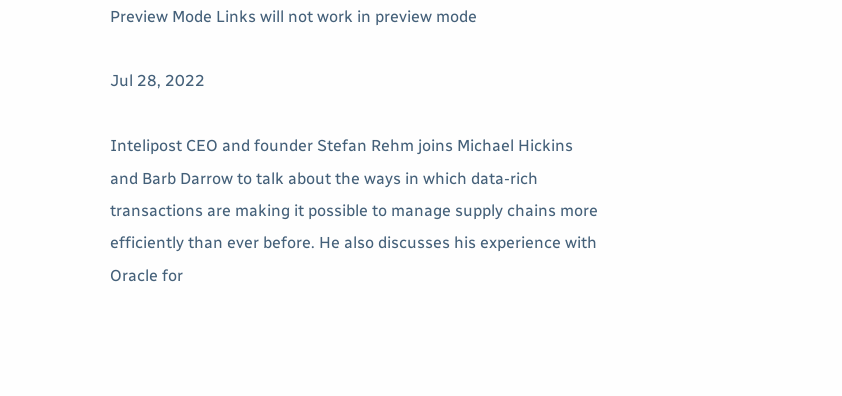Preview Mode Links will not work in preview mode

Jul 28, 2022

Intelipost CEO and founder Stefan Rehm joins Michael Hickins and Barb Darrow to talk about the ways in which data-rich transactions are making it possible to manage supply chains more efficiently than ever before. He also discusses his experience with Oracle for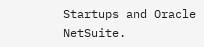Startups and Oracle NetSuite.